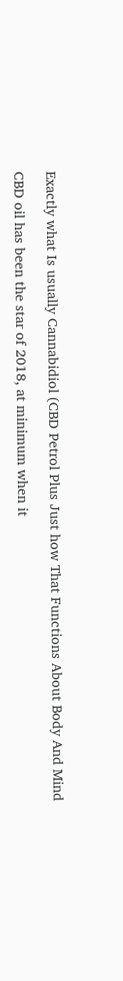Exactly what Is usually Cannabidiol (CBD Petrol Plus Just how That Functions About Body And Mind

CBD oil has been the star of 2018, at minimum when it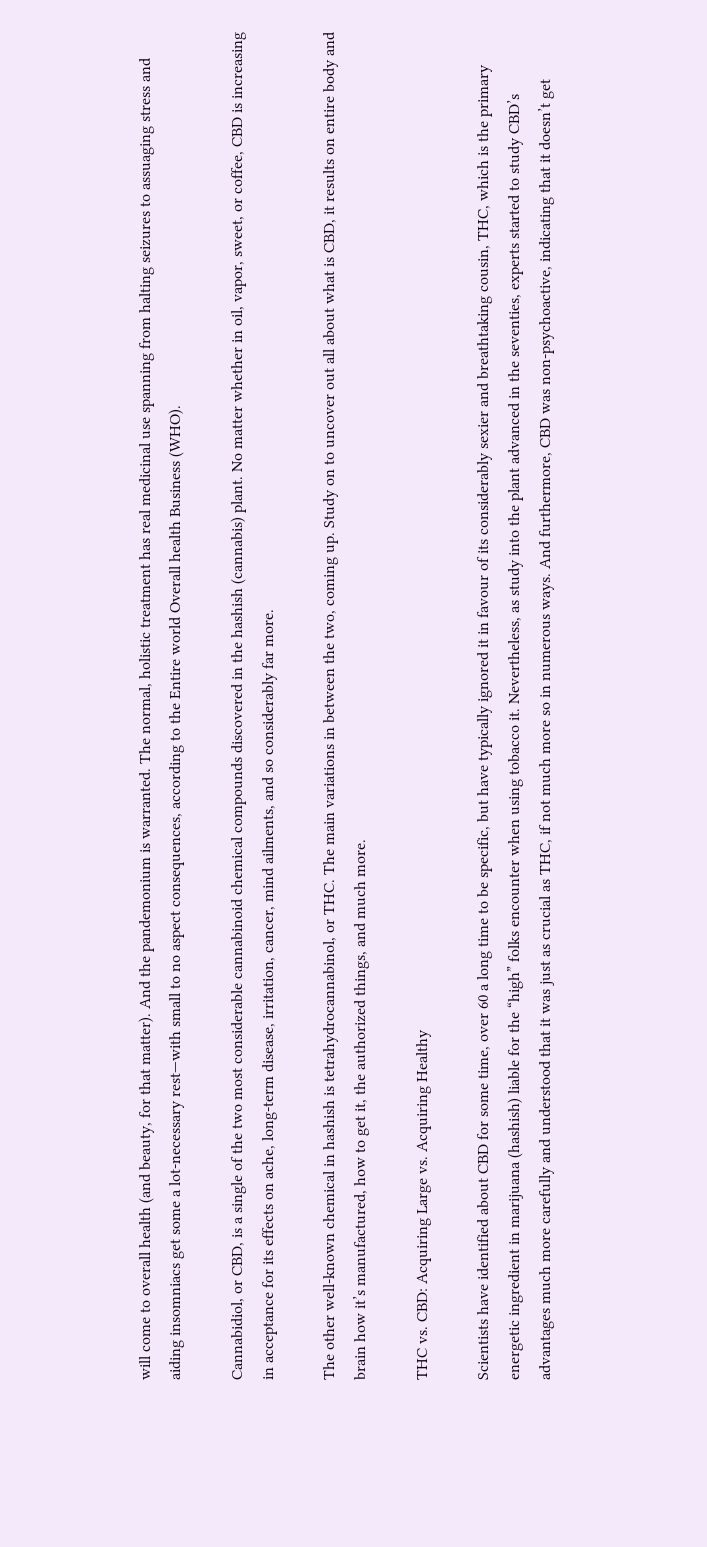will come to overall health (and beauty, for that matter). And the pandemonium is warranted. The normal, holistic treatment has real medicinal use spanning from halting seizures to assuaging stress and aiding insomniacs get some a lot-necessary rest—with small to no aspect consequences, according to the Entire world Overall health Business (WHO).

Cannabidiol, or CBD, is a single of the two most considerable cannabinoid chemical compounds discovered in the hashish (cannabis) plant. No matter whether in oil, vapor, sweet, or coffee, CBD is increasing in acceptance for its effects on ache, long-term disease, irritation, cancer, mind ailments, and so considerably far more.

The other well-known chemical in hashish is tetrahydrocannabinol, or THC. The main variations in between the two, coming up. Study on to uncover out all about what is CBD, it results on entire body and brain how it’s manufactured, how to get it, the authorized things, and much more.

THC vs. CBD: Acquiring Large vs. Acquiring Healthy

Scientists have identified about CBD for some time, over 60 a long time to be specific, but have typically ignored it in favour of its considerably sexier and breathtaking cousin, THC, which is the primary energetic ingredient in marijuana (hashish) liable for the “high” folks encounter when using tobacco it. Nevertheless, as study into the plant advanced in the seventies, experts started to study CBD’s advantages much more carefully and understood that it was just as crucial as THC, if not much more so in numerous ways. And furthermore, CBD was non-psychoactive, indicating that it doesn’t get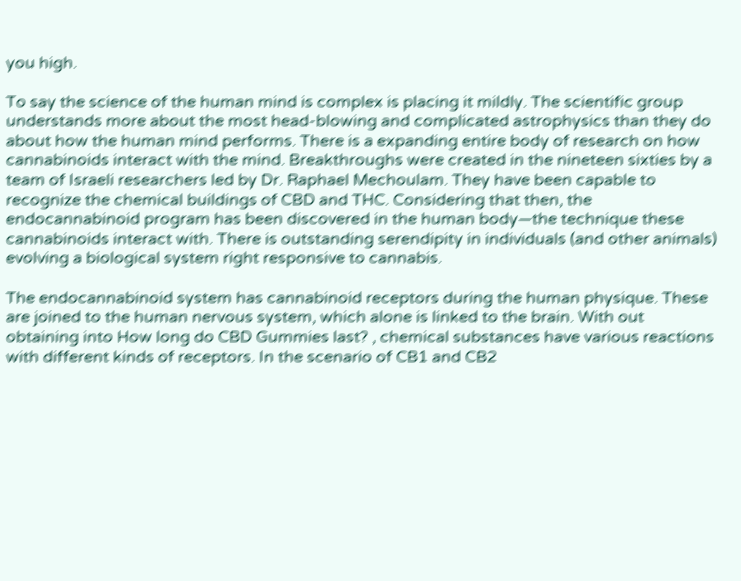you high.

To say the science of the human mind is complex is placing it mildly. The scientific group understands more about the most head-blowing and complicated astrophysics than they do about how the human mind performs. There is a expanding entire body of research on how cannabinoids interact with the mind. Breakthroughs were created in the nineteen sixties by a team of Israeli researchers led by Dr. Raphael Mechoulam. They have been capable to recognize the chemical buildings of CBD and THC. Considering that then, the endocannabinoid program has been discovered in the human body—the technique these cannabinoids interact with. There is outstanding serendipity in individuals (and other animals) evolving a biological system right responsive to cannabis.

The endocannabinoid system has cannabinoid receptors during the human physique. These are joined to the human nervous system, which alone is linked to the brain. With out obtaining into How long do CBD Gummies last? , chemical substances have various reactions with different kinds of receptors. In the scenario of CB1 and CB2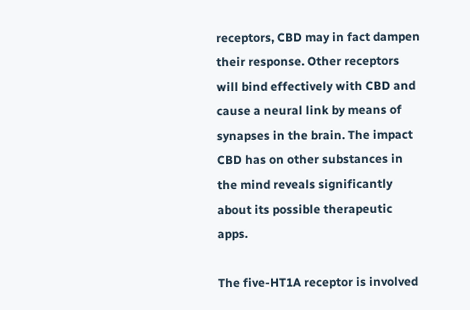receptors, CBD may in fact dampen their response. Other receptors will bind effectively with CBD and cause a neural link by means of synapses in the brain. The impact CBD has on other substances in the mind reveals significantly about its possible therapeutic apps.

The five-HT1A receptor is involved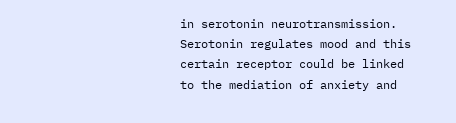in serotonin neurotransmission. Serotonin regulates mood and this certain receptor could be linked to the mediation of anxiety and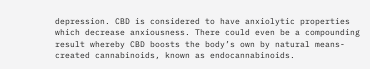depression. CBD is considered to have anxiolytic properties which decrease anxiousness. There could even be a compounding result whereby CBD boosts the body’s own by natural means-created cannabinoids, known as endocannabinoids.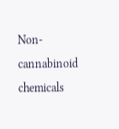Non-cannabinoid chemicals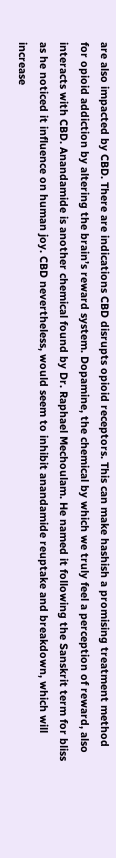are also impacted by CBD. There are indications CBD disrupts opioid receptors. This can make hashish a promising treatment method for opioid addiction by altering the brain’s reward system. Dopamine, the chemical by which we truly feel a perception of reward, also interacts with CBD. Anandamide is another chemical found by Dr. Raphael Mechoulam. He named it following the Sanskrit term for bliss as he noticed it influence on human joy. CBD nevertheless, would seem to inhibit anandamide reuptake and breakdown, which will increase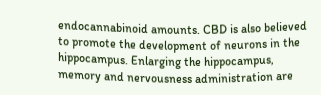endocannabinoid amounts. CBD is also believed to promote the development of neurons in the hippocampus. Enlarging the hippocampus, memory and nervousness administration are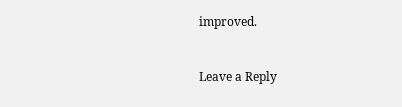improved.


Leave a Reply